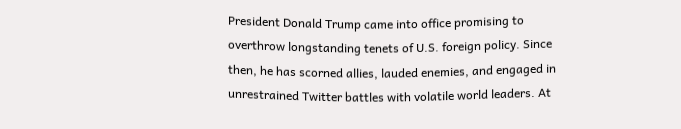President Donald Trump came into office promising to overthrow longstanding tenets of U.S. foreign policy. Since then, he has scorned allies, lauded enemies, and engaged in unrestrained Twitter battles with volatile world leaders. At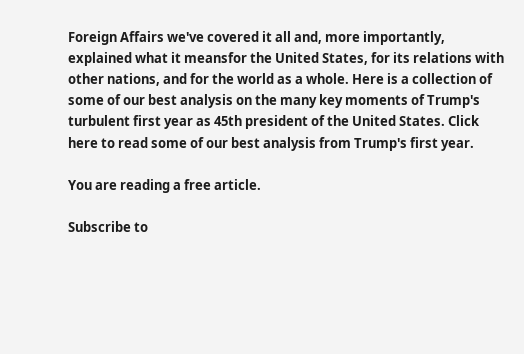Foreign Affairs we've covered it all and, more importantly, explained what it meansfor the United States, for its relations with other nations, and for the world as a whole. Here is a collection of some of our best analysis on the many key moments of Trump's turbulent first year as 45th president of the United States. Click here to read some of our best analysis from Trump's first year.

You are reading a free article.

Subscribe to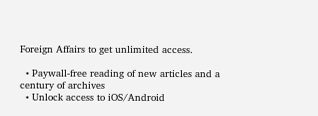Foreign Affairs to get unlimited access.

  • Paywall-free reading of new articles and a century of archives
  • Unlock access to iOS/Android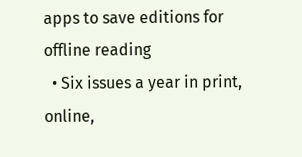apps to save editions for offline reading
  • Six issues a year in print, online,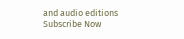and audio editions
Subscribe Now